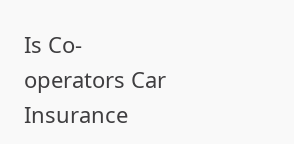Is Co-operators Car Insurance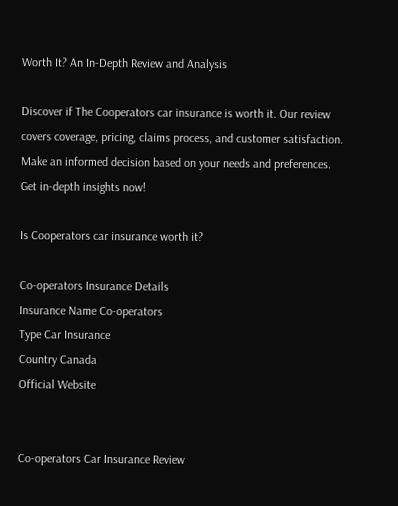Worth It? An In-Depth Review and Analysis

Discover if The Cooperators car insurance is worth it. Our review covers coverage, pricing, claims process, and customer satisfaction. Make an informed decision based on your needs and preferences. Get in-depth insights now!

Is Cooperators car insurance worth it?

Co-operators Insurance Details
Insurance Name Co-operators
Type Car Insurance
Country Canada
Official Website


Co-operators Car Insurance Review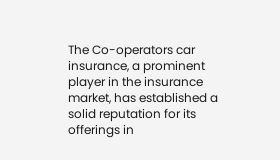The Co-operators car insurance, a prominent player in the insurance market, has established a solid reputation for its offerings in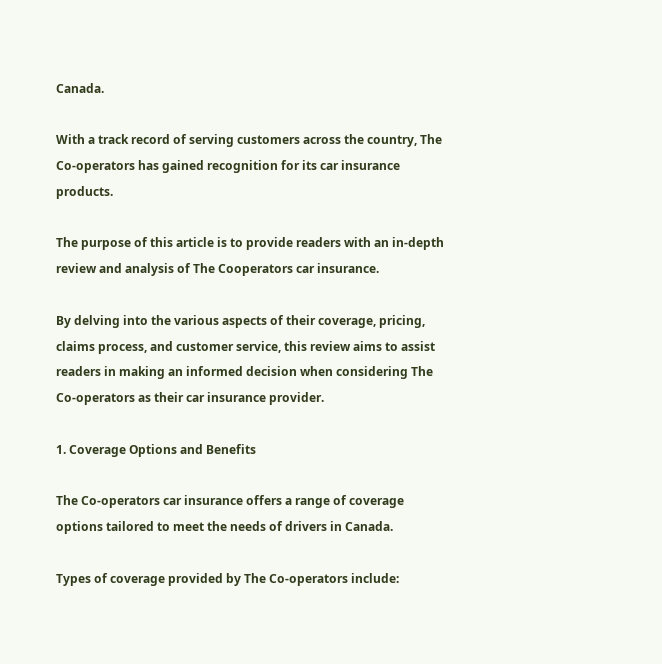Canada.

With a track record of serving customers across the country, The Co-operators has gained recognition for its car insurance products.

The purpose of this article is to provide readers with an in-depth review and analysis of The Cooperators car insurance.

By delving into the various aspects of their coverage, pricing, claims process, and customer service, this review aims to assist readers in making an informed decision when considering The Co-operators as their car insurance provider.

1. Coverage Options and Benefits

The Co-operators car insurance offers a range of coverage options tailored to meet the needs of drivers in Canada.

Types of coverage provided by The Co-operators include: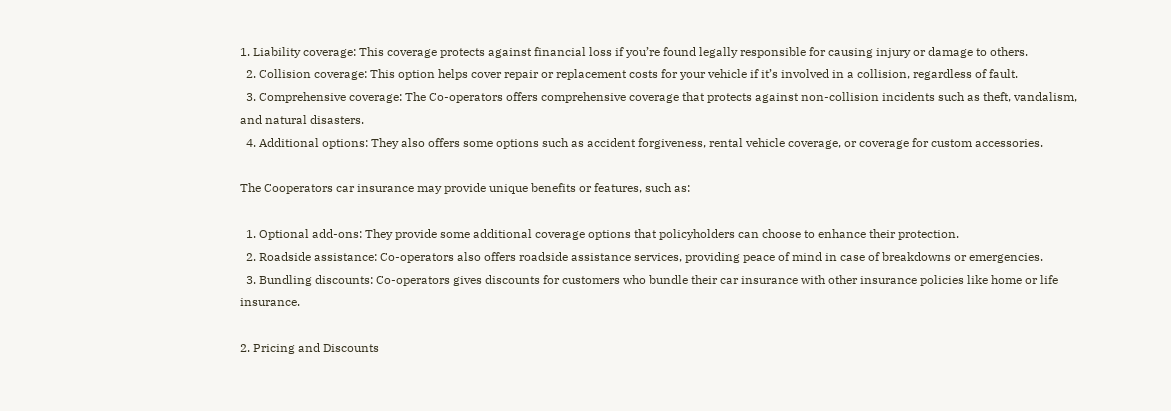1. Liability coverage: This coverage protects against financial loss if you’re found legally responsible for causing injury or damage to others.
  2. Collision coverage: This option helps cover repair or replacement costs for your vehicle if it’s involved in a collision, regardless of fault.
  3. Comprehensive coverage: The Co-operators offers comprehensive coverage that protects against non-collision incidents such as theft, vandalism, and natural disasters.
  4. Additional options: They also offers some options such as accident forgiveness, rental vehicle coverage, or coverage for custom accessories.

The Cooperators car insurance may provide unique benefits or features, such as:

  1. Optional add-ons: They provide some additional coverage options that policyholders can choose to enhance their protection.
  2. Roadside assistance: Co-operators also offers roadside assistance services, providing peace of mind in case of breakdowns or emergencies.
  3. Bundling discounts: Co-operators gives discounts for customers who bundle their car insurance with other insurance policies like home or life insurance.

2. Pricing and Discounts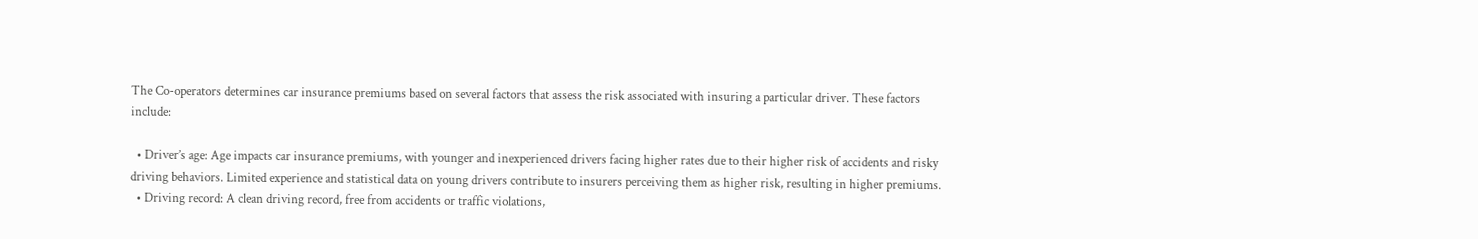The Co-operators determines car insurance premiums based on several factors that assess the risk associated with insuring a particular driver. These factors include:

  • Driver’s age: Age impacts car insurance premiums, with younger and inexperienced drivers facing higher rates due to their higher risk of accidents and risky driving behaviors. Limited experience and statistical data on young drivers contribute to insurers perceiving them as higher risk, resulting in higher premiums.
  • Driving record: A clean driving record, free from accidents or traffic violations,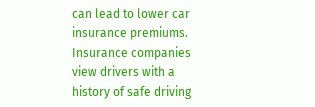can lead to lower car insurance premiums. Insurance companies view drivers with a history of safe driving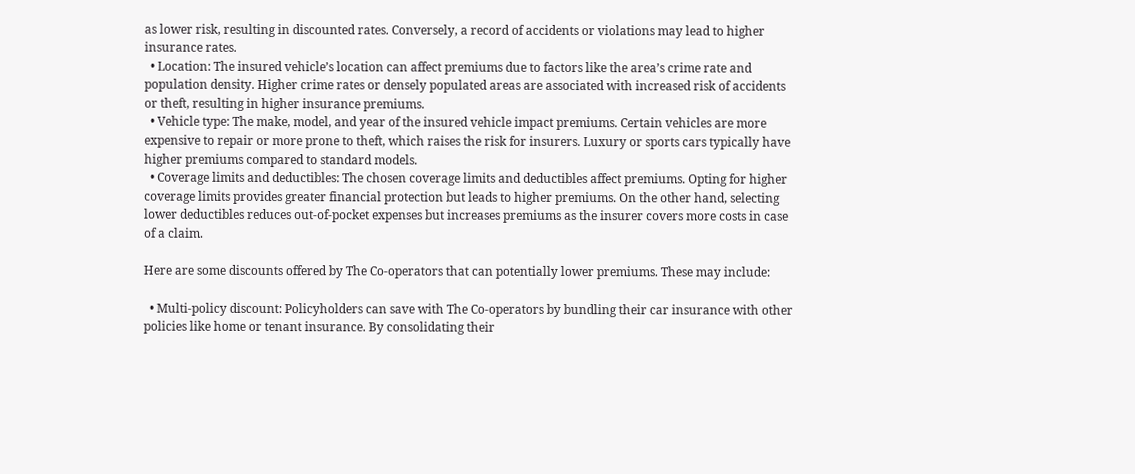as lower risk, resulting in discounted rates. Conversely, a record of accidents or violations may lead to higher insurance rates.
  • Location: The insured vehicle’s location can affect premiums due to factors like the area’s crime rate and population density. Higher crime rates or densely populated areas are associated with increased risk of accidents or theft, resulting in higher insurance premiums.
  • Vehicle type: The make, model, and year of the insured vehicle impact premiums. Certain vehicles are more expensive to repair or more prone to theft, which raises the risk for insurers. Luxury or sports cars typically have higher premiums compared to standard models.
  • Coverage limits and deductibles: The chosen coverage limits and deductibles affect premiums. Opting for higher coverage limits provides greater financial protection but leads to higher premiums. On the other hand, selecting lower deductibles reduces out-of-pocket expenses but increases premiums as the insurer covers more costs in case of a claim.

Here are some discounts offered by The Co-operators that can potentially lower premiums. These may include:

  • Multi-policy discount: Policyholders can save with The Co-operators by bundling their car insurance with other policies like home or tenant insurance. By consolidating their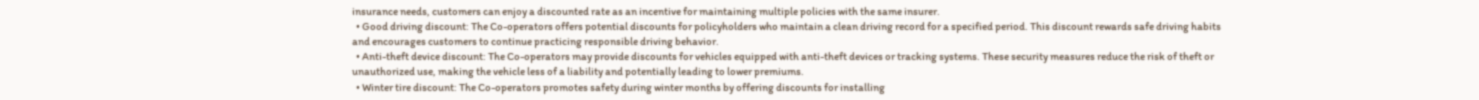insurance needs, customers can enjoy a discounted rate as an incentive for maintaining multiple policies with the same insurer.
  • Good driving discount: The Co-operators offers potential discounts for policyholders who maintain a clean driving record for a specified period. This discount rewards safe driving habits and encourages customers to continue practicing responsible driving behavior.
  • Anti-theft device discount: The Co-operators may provide discounts for vehicles equipped with anti-theft devices or tracking systems. These security measures reduce the risk of theft or unauthorized use, making the vehicle less of a liability and potentially leading to lower premiums.
  • Winter tire discount: The Co-operators promotes safety during winter months by offering discounts for installing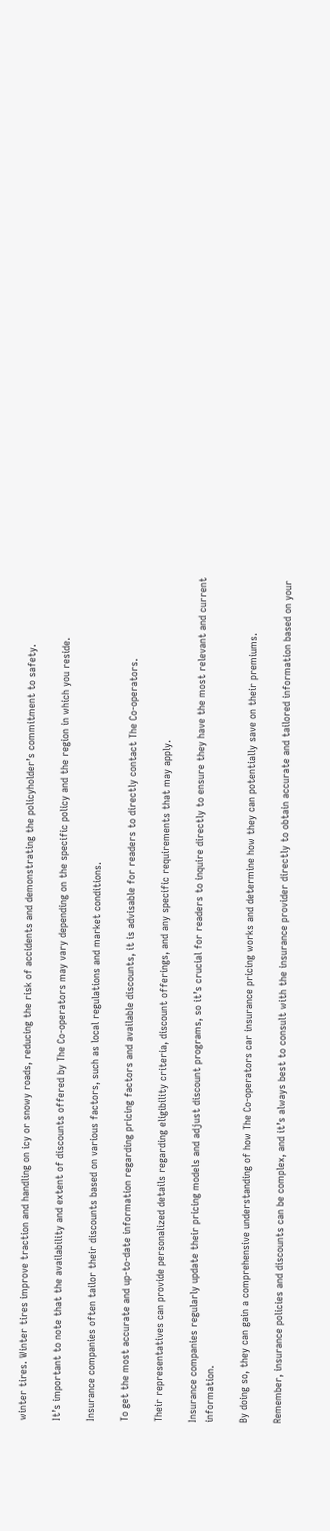winter tires. Winter tires improve traction and handling on icy or snowy roads, reducing the risk of accidents and demonstrating the policyholder’s commitment to safety.

It’s important to note that the availability and extent of discounts offered by The Co-operators may vary depending on the specific policy and the region in which you reside.

Insurance companies often tailor their discounts based on various factors, such as local regulations and market conditions.

To get the most accurate and up-to-date information regarding pricing factors and available discounts, it is advisable for readers to directly contact The Co-operators.

Their representatives can provide personalized details regarding eligibility criteria, discount offerings, and any specific requirements that may apply.

Insurance companies regularly update their pricing models and adjust discount programs, so it’s crucial for readers to inquire directly to ensure they have the most relevant and current information.

By doing so, they can gain a comprehensive understanding of how The Co-operators car insurance pricing works and determine how they can potentially save on their premiums.

Remember, insurance policies and discounts can be complex, and it’s always best to consult with the insurance provider directly to obtain accurate and tailored information based on your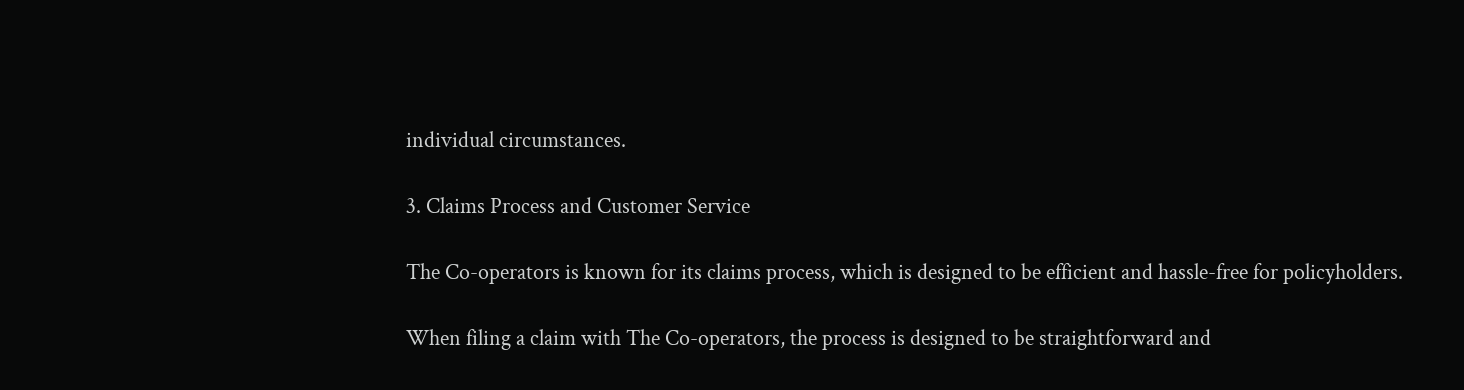individual circumstances.

3. Claims Process and Customer Service

The Co-operators is known for its claims process, which is designed to be efficient and hassle-free for policyholders.

When filing a claim with The Co-operators, the process is designed to be straightforward and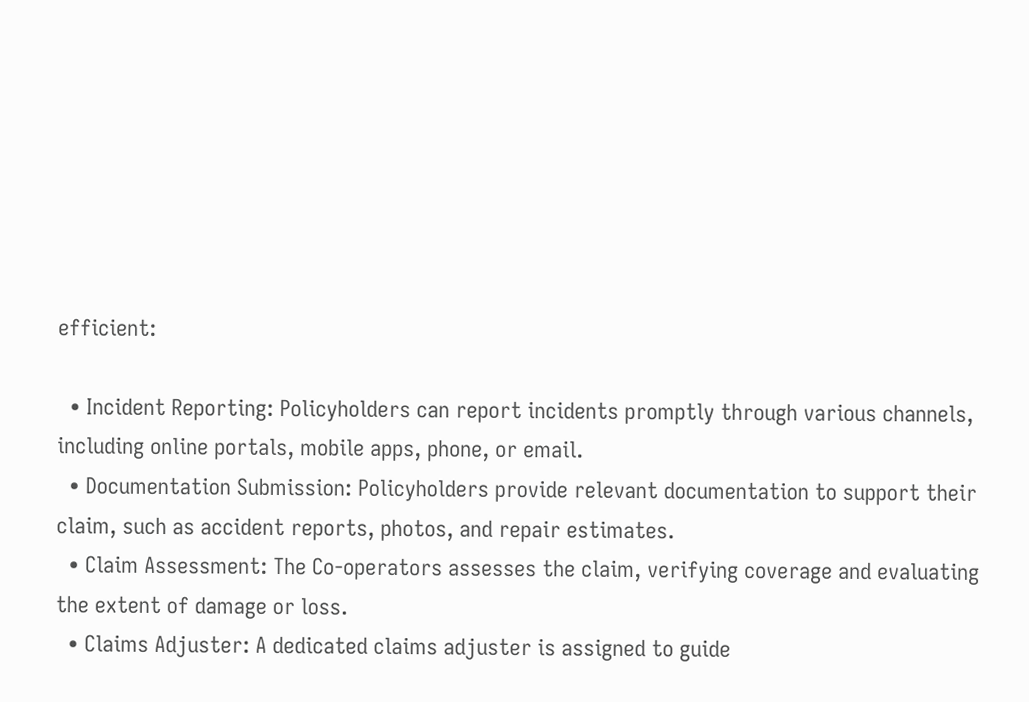efficient:

  • Incident Reporting: Policyholders can report incidents promptly through various channels, including online portals, mobile apps, phone, or email.
  • Documentation Submission: Policyholders provide relevant documentation to support their claim, such as accident reports, photos, and repair estimates.
  • Claim Assessment: The Co-operators assesses the claim, verifying coverage and evaluating the extent of damage or loss.
  • Claims Adjuster: A dedicated claims adjuster is assigned to guide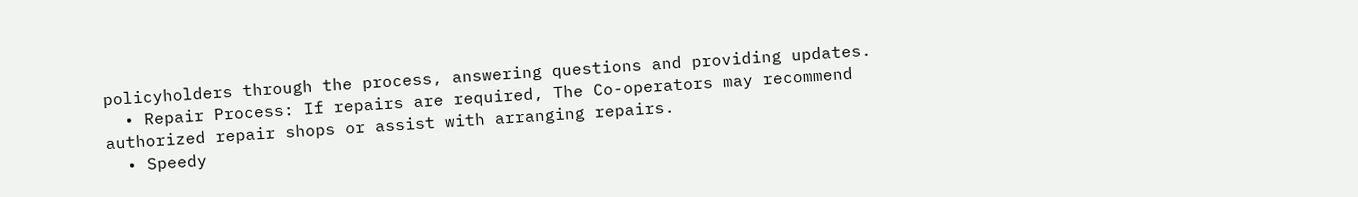policyholders through the process, answering questions and providing updates.
  • Repair Process: If repairs are required, The Co-operators may recommend authorized repair shops or assist with arranging repairs.
  • Speedy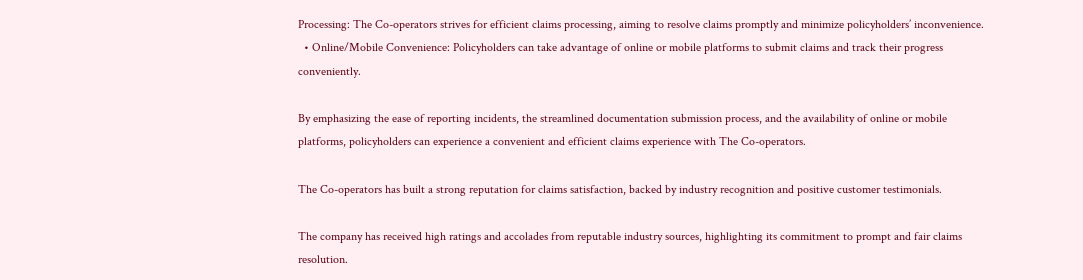Processing: The Co-operators strives for efficient claims processing, aiming to resolve claims promptly and minimize policyholders’ inconvenience.
  • Online/Mobile Convenience: Policyholders can take advantage of online or mobile platforms to submit claims and track their progress conveniently.

By emphasizing the ease of reporting incidents, the streamlined documentation submission process, and the availability of online or mobile platforms, policyholders can experience a convenient and efficient claims experience with The Co-operators.

The Co-operators has built a strong reputation for claims satisfaction, backed by industry recognition and positive customer testimonials.

The company has received high ratings and accolades from reputable industry sources, highlighting its commitment to prompt and fair claims resolution.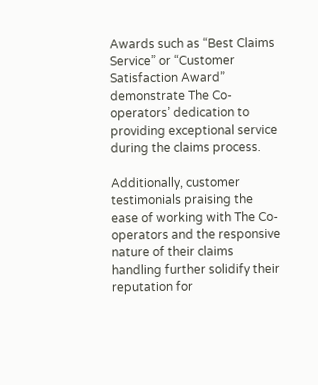Awards such as “Best Claims Service” or “Customer Satisfaction Award” demonstrate The Co-operators’ dedication to providing exceptional service during the claims process.

Additionally, customer testimonials praising the ease of working with The Co-operators and the responsive nature of their claims handling further solidify their reputation for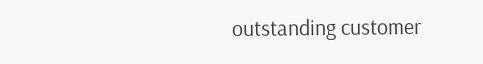outstanding customer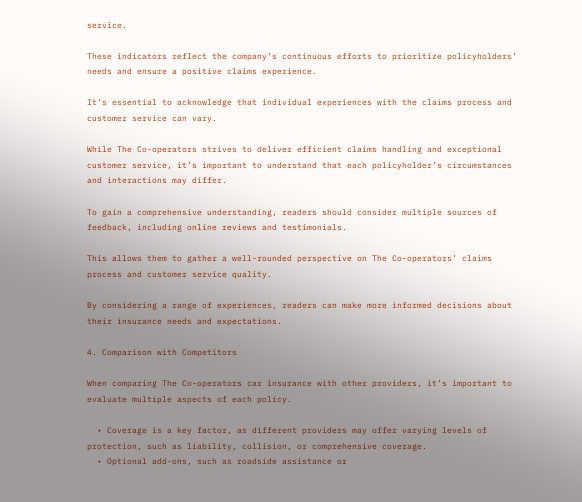service.

These indicators reflect the company’s continuous efforts to prioritize policyholders’ needs and ensure a positive claims experience.

It’s essential to acknowledge that individual experiences with the claims process and customer service can vary.

While The Co-operators strives to deliver efficient claims handling and exceptional customer service, it’s important to understand that each policyholder’s circumstances and interactions may differ.

To gain a comprehensive understanding, readers should consider multiple sources of feedback, including online reviews and testimonials.

This allows them to gather a well-rounded perspective on The Co-operators’ claims process and customer service quality.

By considering a range of experiences, readers can make more informed decisions about their insurance needs and expectations.

4. Comparison with Competitors

When comparing The Co-operators car insurance with other providers, it’s important to evaluate multiple aspects of each policy.

  • Coverage is a key factor, as different providers may offer varying levels of protection, such as liability, collision, or comprehensive coverage.
  • Optional add-ons, such as roadside assistance or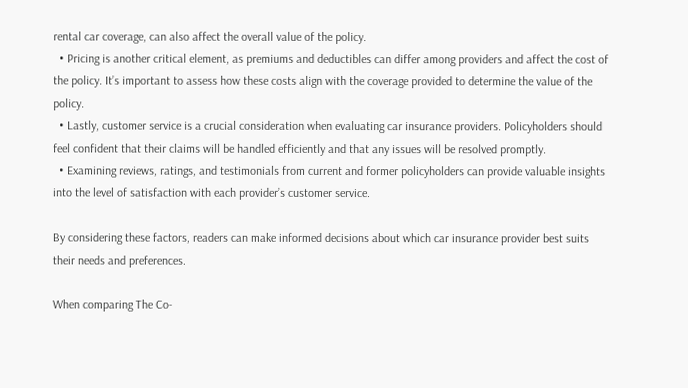rental car coverage, can also affect the overall value of the policy.
  • Pricing is another critical element, as premiums and deductibles can differ among providers and affect the cost of the policy. It’s important to assess how these costs align with the coverage provided to determine the value of the policy.
  • Lastly, customer service is a crucial consideration when evaluating car insurance providers. Policyholders should feel confident that their claims will be handled efficiently and that any issues will be resolved promptly.
  • Examining reviews, ratings, and testimonials from current and former policyholders can provide valuable insights into the level of satisfaction with each provider’s customer service.

By considering these factors, readers can make informed decisions about which car insurance provider best suits their needs and preferences.

When comparing The Co-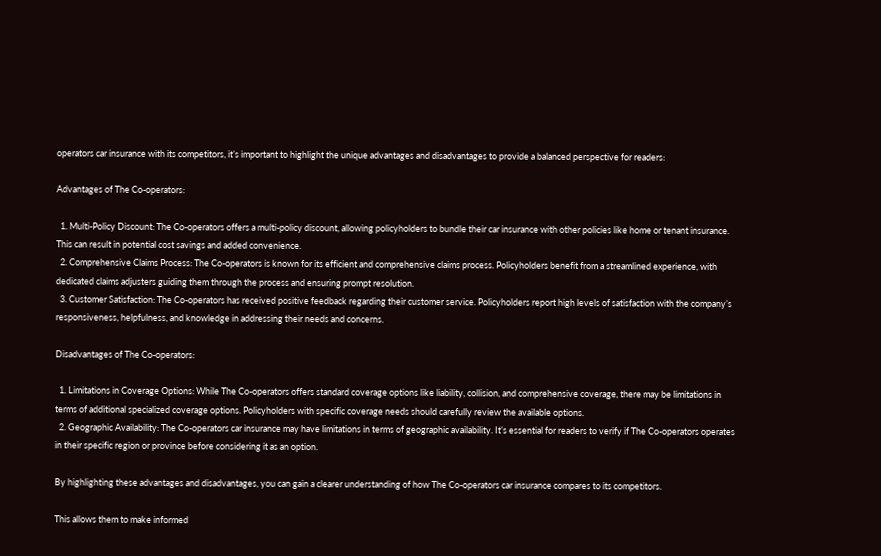operators car insurance with its competitors, it’s important to highlight the unique advantages and disadvantages to provide a balanced perspective for readers:

Advantages of The Co-operators:

  1. Multi-Policy Discount: The Co-operators offers a multi-policy discount, allowing policyholders to bundle their car insurance with other policies like home or tenant insurance. This can result in potential cost savings and added convenience.
  2. Comprehensive Claims Process: The Co-operators is known for its efficient and comprehensive claims process. Policyholders benefit from a streamlined experience, with dedicated claims adjusters guiding them through the process and ensuring prompt resolution.
  3. Customer Satisfaction: The Co-operators has received positive feedback regarding their customer service. Policyholders report high levels of satisfaction with the company’s responsiveness, helpfulness, and knowledge in addressing their needs and concerns.

Disadvantages of The Co-operators:

  1. Limitations in Coverage Options: While The Co-operators offers standard coverage options like liability, collision, and comprehensive coverage, there may be limitations in terms of additional specialized coverage options. Policyholders with specific coverage needs should carefully review the available options.
  2. Geographic Availability: The Co-operators car insurance may have limitations in terms of geographic availability. It’s essential for readers to verify if The Co-operators operates in their specific region or province before considering it as an option.

By highlighting these advantages and disadvantages, you can gain a clearer understanding of how The Co-operators car insurance compares to its competitors.

This allows them to make informed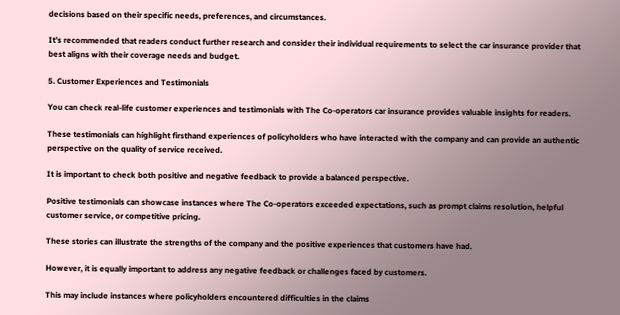decisions based on their specific needs, preferences, and circumstances.

It’s recommended that readers conduct further research and consider their individual requirements to select the car insurance provider that best aligns with their coverage needs and budget.

5. Customer Experiences and Testimonials

You can check real-life customer experiences and testimonials with The Co-operators car insurance provides valuable insights for readers.

These testimonials can highlight firsthand experiences of policyholders who have interacted with the company and can provide an authentic perspective on the quality of service received.

It is important to check both positive and negative feedback to provide a balanced perspective.

Positive testimonials can showcase instances where The Co-operators exceeded expectations, such as prompt claims resolution, helpful customer service, or competitive pricing.

These stories can illustrate the strengths of the company and the positive experiences that customers have had.

However, it is equally important to address any negative feedback or challenges faced by customers.

This may include instances where policyholders encountered difficulties in the claims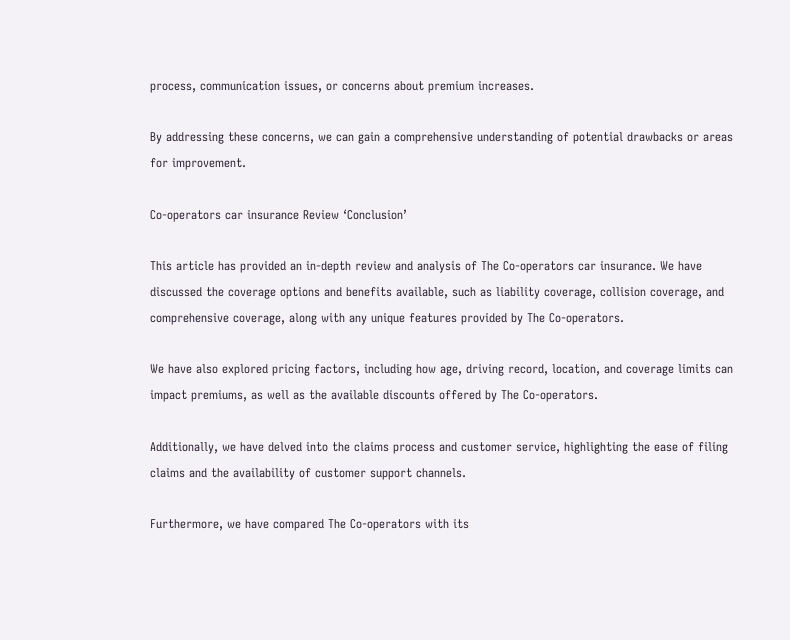process, communication issues, or concerns about premium increases.

By addressing these concerns, we can gain a comprehensive understanding of potential drawbacks or areas for improvement.

Co-operators car insurance Review ‘Conclusion’

This article has provided an in-depth review and analysis of The Co-operators car insurance. We have discussed the coverage options and benefits available, such as liability coverage, collision coverage, and comprehensive coverage, along with any unique features provided by The Co-operators.

We have also explored pricing factors, including how age, driving record, location, and coverage limits can impact premiums, as well as the available discounts offered by The Co-operators.

Additionally, we have delved into the claims process and customer service, highlighting the ease of filing claims and the availability of customer support channels.

Furthermore, we have compared The Co-operators with its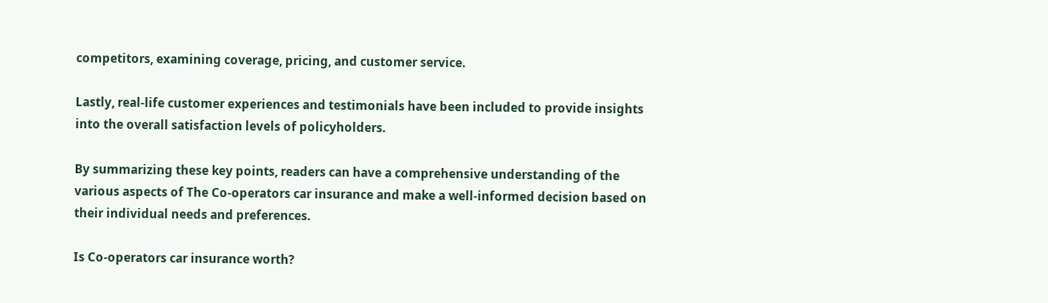competitors, examining coverage, pricing, and customer service.

Lastly, real-life customer experiences and testimonials have been included to provide insights into the overall satisfaction levels of policyholders.

By summarizing these key points, readers can have a comprehensive understanding of the various aspects of The Co-operators car insurance and make a well-informed decision based on their individual needs and preferences.

Is Co-operators car insurance worth?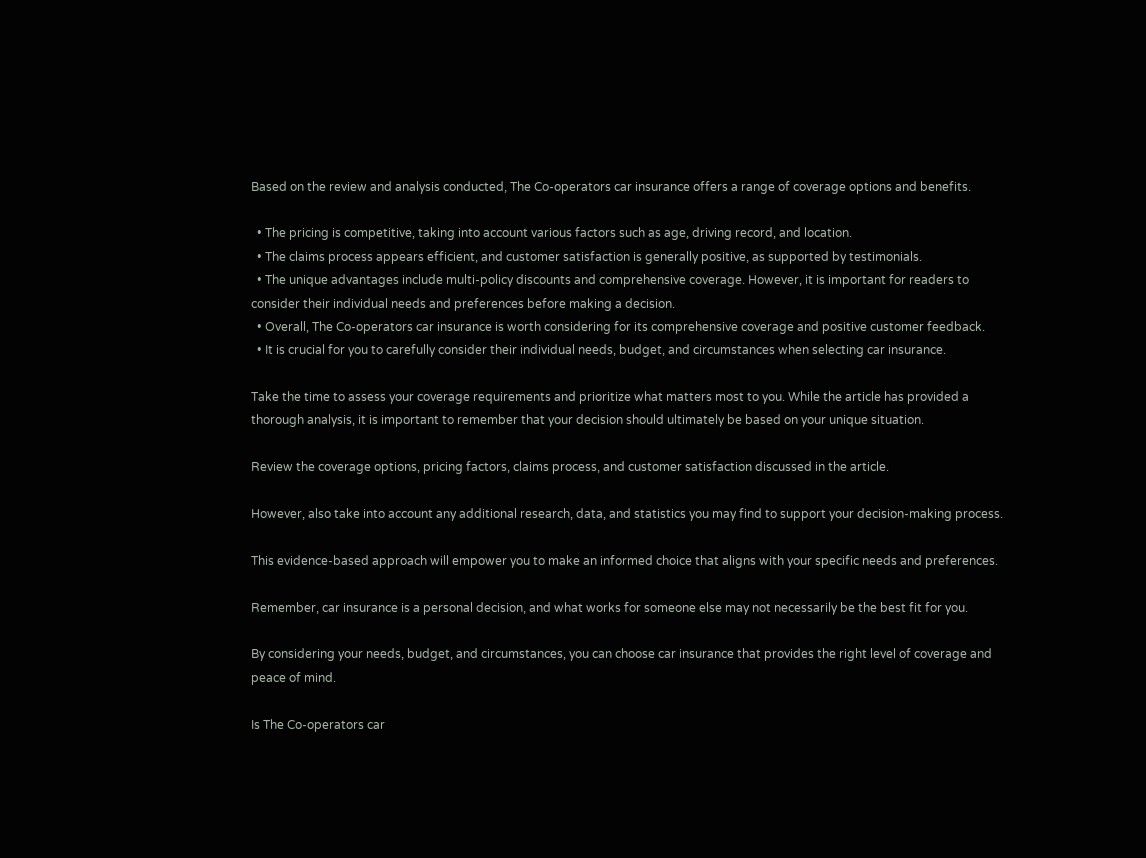Based on the review and analysis conducted, The Co-operators car insurance offers a range of coverage options and benefits.

  • The pricing is competitive, taking into account various factors such as age, driving record, and location.
  • The claims process appears efficient, and customer satisfaction is generally positive, as supported by testimonials.
  • The unique advantages include multi-policy discounts and comprehensive coverage. However, it is important for readers to consider their individual needs and preferences before making a decision.
  • Overall, The Co-operators car insurance is worth considering for its comprehensive coverage and positive customer feedback.
  • It is crucial for you to carefully consider their individual needs, budget, and circumstances when selecting car insurance.

Take the time to assess your coverage requirements and prioritize what matters most to you. While the article has provided a thorough analysis, it is important to remember that your decision should ultimately be based on your unique situation.

Review the coverage options, pricing factors, claims process, and customer satisfaction discussed in the article.

However, also take into account any additional research, data, and statistics you may find to support your decision-making process.

This evidence-based approach will empower you to make an informed choice that aligns with your specific needs and preferences.

Remember, car insurance is a personal decision, and what works for someone else may not necessarily be the best fit for you.

By considering your needs, budget, and circumstances, you can choose car insurance that provides the right level of coverage and peace of mind.

Is The Co-operators car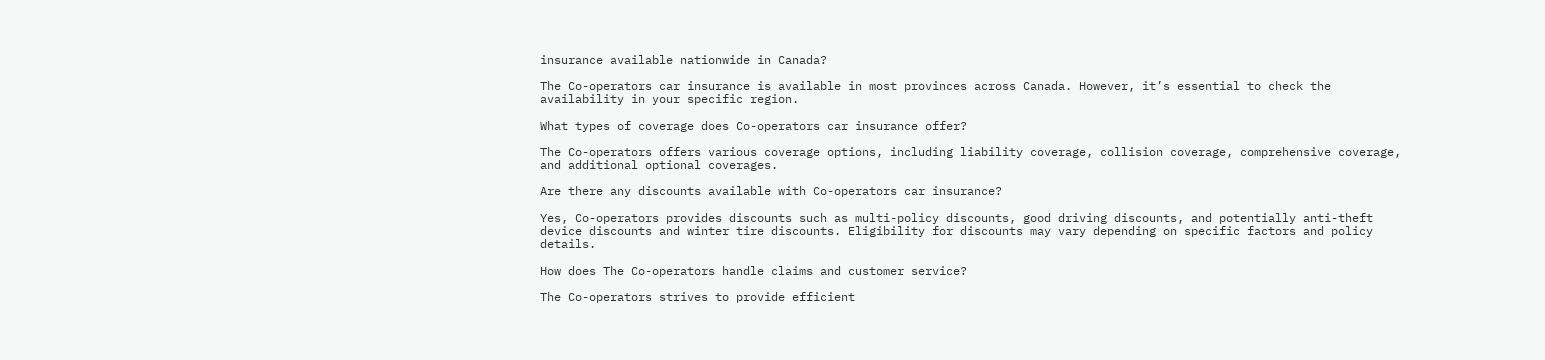insurance available nationwide in Canada?

The Co-operators car insurance is available in most provinces across Canada. However, it’s essential to check the availability in your specific region.

What types of coverage does Co-operators car insurance offer?

The Co-operators offers various coverage options, including liability coverage, collision coverage, comprehensive coverage, and additional optional coverages.

Are there any discounts available with Co-operators car insurance?

Yes, Co-operators provides discounts such as multi-policy discounts, good driving discounts, and potentially anti-theft device discounts and winter tire discounts. Eligibility for discounts may vary depending on specific factors and policy details.

How does The Co-operators handle claims and customer service?

The Co-operators strives to provide efficient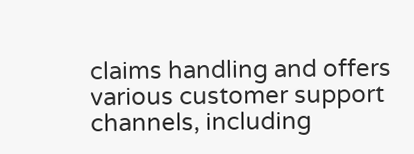claims handling and offers various customer support channels, including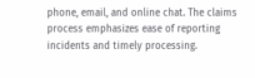phone, email, and online chat. The claims process emphasizes ease of reporting incidents and timely processing.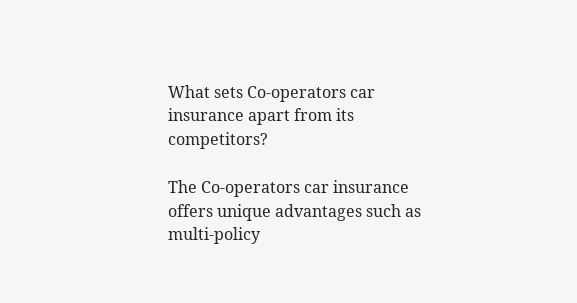What sets Co-operators car insurance apart from its competitors?

The Co-operators car insurance offers unique advantages such as multi-policy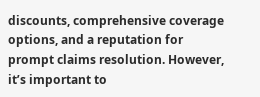discounts, comprehensive coverage options, and a reputation for prompt claims resolution. However, it’s important to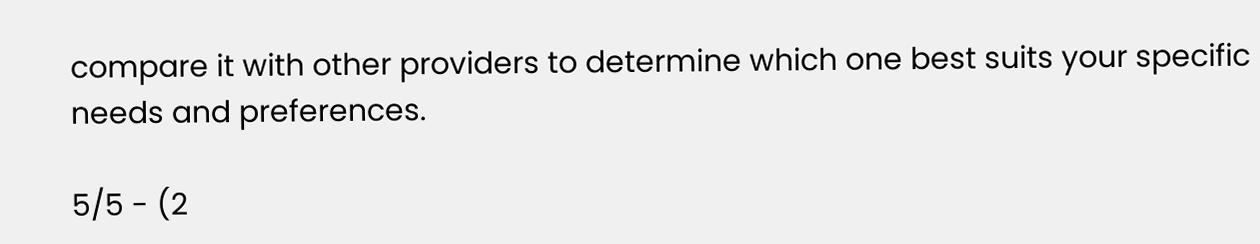compare it with other providers to determine which one best suits your specific needs and preferences.

5/5 - (2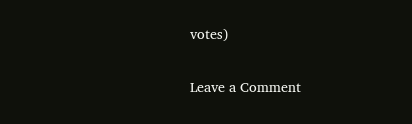votes)

Leave a Comment